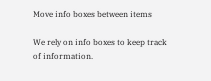Move info boxes between items

We rely on info boxes to keep track of information.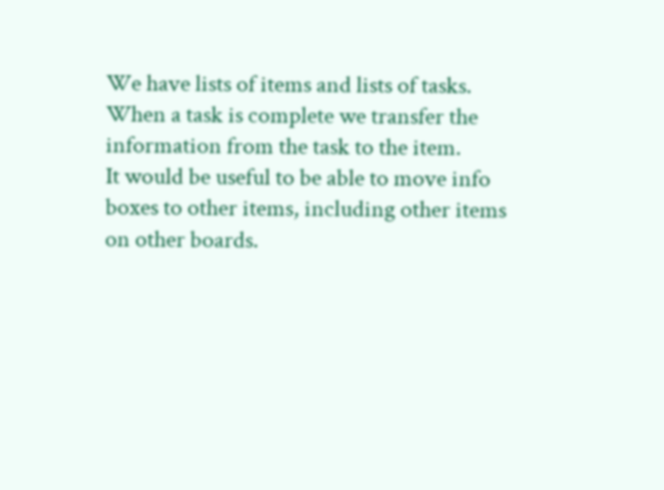We have lists of items and lists of tasks. When a task is complete we transfer the information from the task to the item.
It would be useful to be able to move info boxes to other items, including other items on other boards.